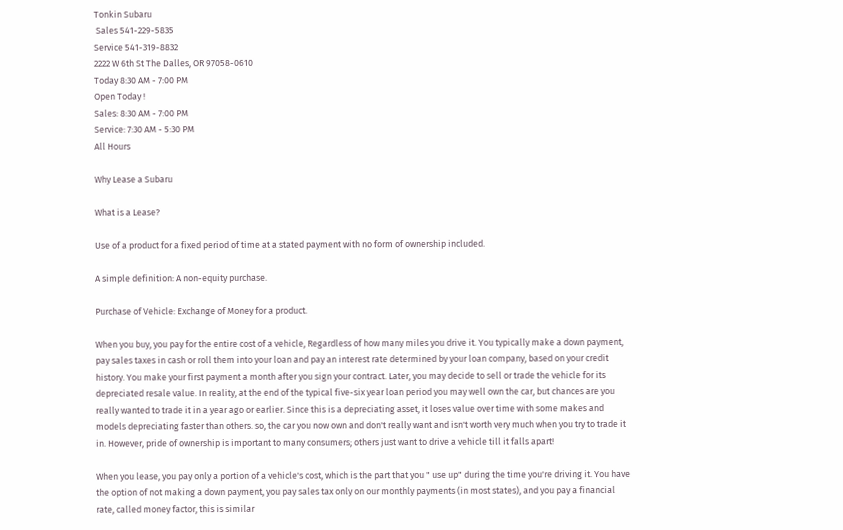Tonkin Subaru
 Sales 541-229-5835
Service 541-319-8832
2222 W 6th St The Dalles, OR 97058-0610
Today 8:30 AM - 7:00 PM
Open Today !
Sales: 8:30 AM - 7:00 PM
Service: 7:30 AM - 5:30 PM
All Hours

Why Lease a Subaru

What is a Lease?

Use of a product for a fixed period of time at a stated payment with no form of ownership included.

A simple definition: A non-equity purchase.

Purchase of Vehicle: Exchange of Money for a product.

When you buy, you pay for the entire cost of a vehicle, Regardless of how many miles you drive it. You typically make a down payment, pay sales taxes in cash or roll them into your loan and pay an interest rate determined by your loan company, based on your credit history. You make your first payment a month after you sign your contract. Later, you may decide to sell or trade the vehicle for its depreciated resale value. In reality, at the end of the typical five-six year loan period you may well own the car, but chances are you really wanted to trade it in a year ago or earlier. Since this is a depreciating asset, it loses value over time with some makes and models depreciating faster than others. so, the car you now own and don't really want and isn't worth very much when you try to trade it in. However, pride of ownership is important to many consumers; others just want to drive a vehicle till it falls apart!

When you lease, you pay only a portion of a vehicle's cost, which is the part that you " use up" during the time you're driving it. You have the option of not making a down payment, you pay sales tax only on our monthly payments (in most states), and you pay a financial rate, called money factor, this is similar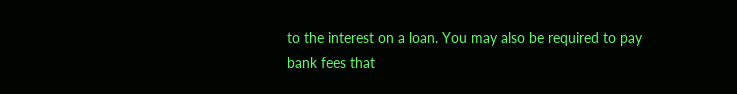to the interest on a loan. You may also be required to pay bank fees that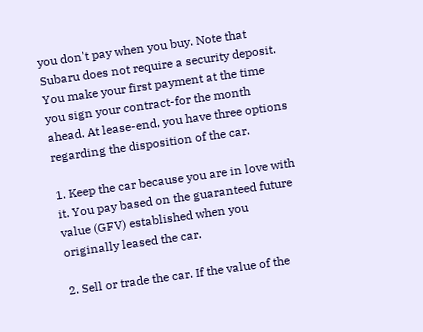you don't pay when you buy. Note that Subaru does not require a security deposit. You make your first payment at the time you sign your contract-for the month ahead. At lease-end, you have three options regarding the disposition of the car.

1. Keep the car because you are in love with it. You pay based on the guaranteed future value (GFV) established when you originally leased the car.

2. Sell or trade the car. If the value of the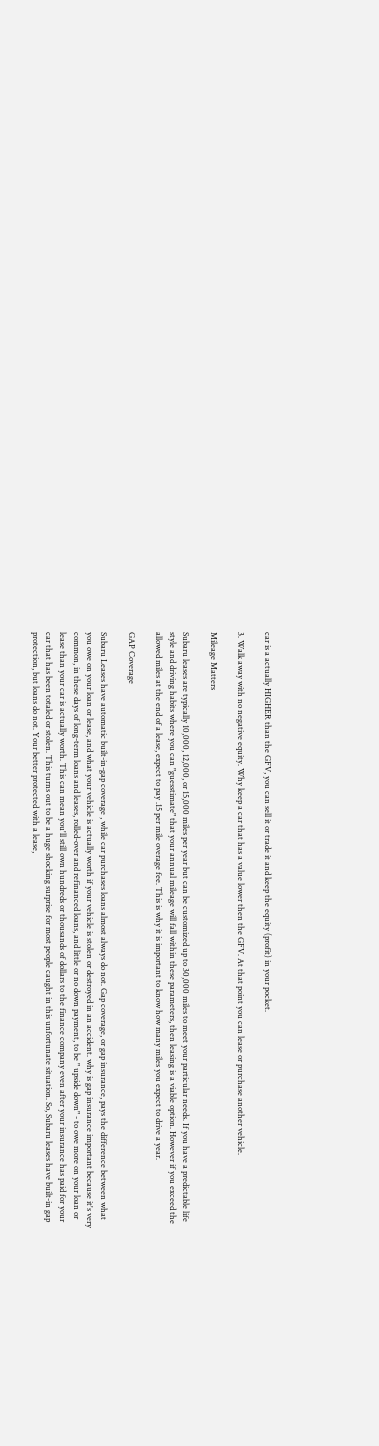car is a actually HIGHER than the GFV, you can sell it or trade it and keep the equity (profit) in your pocket.

3. Walk away with no negative equity. Why keep a car that has a value lower then the GFV. At that point you can lease or purchase another vehicle.

Mileage Matters

Subaru leases are typically 10,000, 12,000, or 15,000 miles per year but can be customized up to 30,000 miles to meet your particular needs. If you have a predictable life style and driving habits where you can "guesstimate" that your annual mileage will fall within these parameters, then leasing is a viable option. However if you exceed the allowed miles at the end of a lease, expect to pay .15 per mile overage fee. This is why it is important to know how many miles you expect to drive a year.

GAP Coverage

Subaru Leases have automatic built-in-gap coverage , while car purchases loans almost always do not. Gap coverage, or gap insurance, pays the difference between what you owe on your loan or lease, and what your vehicle is actually worth if your vehicle is stolen or destroyed in an accident. why is gap insurance important because it's very common, in these days of long-term loans and leases, rolled-over and refinanced loans, and little or no down payment, to be " upside down" - to owe more on your loan or lease than your car is actually worth. This can mean you'll still own hundreds or thousands of dollars to the finance company even after your insurance has paid for your car that has been totaled or stolen. This turns out to be a huge shocking surprise for most people caught in this unfortunate situation. So, Subaru leases have built-in gap protection, but loans do not. Your better protected with a lease,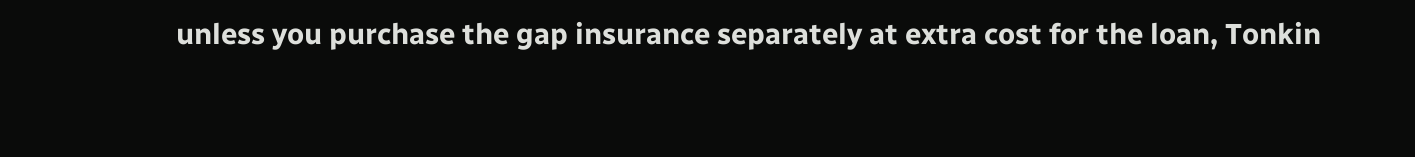unless you purchase the gap insurance separately at extra cost for the loan, Tonkin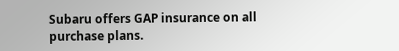Subaru offers GAP insurance on all purchase plans.